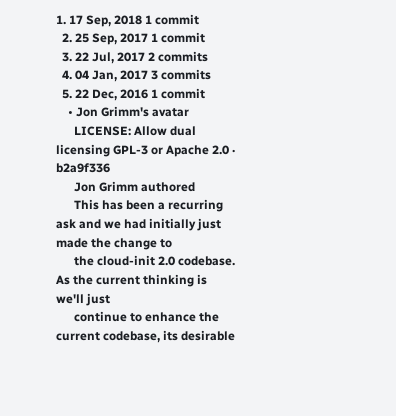1. 17 Sep, 2018 1 commit
  2. 25 Sep, 2017 1 commit
  3. 22 Jul, 2017 2 commits
  4. 04 Jan, 2017 3 commits
  5. 22 Dec, 2016 1 commit
    • Jon Grimm's avatar
      LICENSE: Allow dual licensing GPL-3 or Apache 2.0 · b2a9f336
      Jon Grimm authored
      This has been a recurring ask and we had initially just made the change to
      the cloud-init 2.0 codebase.  As the current thinking is we'll just
      continue to enhance the current codebase, its desirable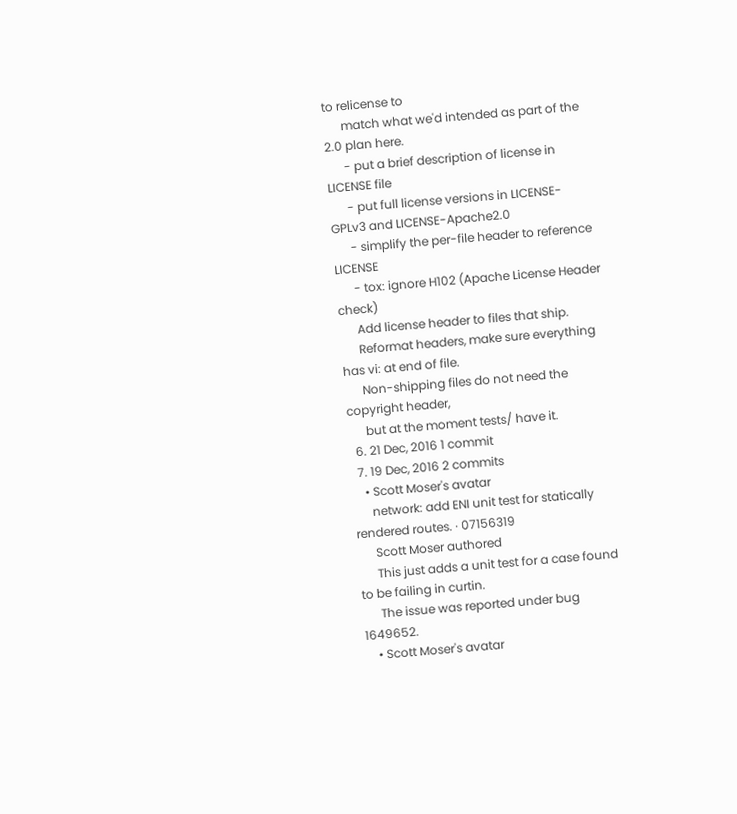to relicense to
      match what we'd intended as part of the 2.0 plan here.
      - put a brief description of license in LICENSE file
      - put full license versions in LICENSE-GPLv3 and LICENSE-Apache2.0
      - simplify the per-file header to reference LICENSE
      - tox: ignore H102 (Apache License Header check)
      Add license header to files that ship.
      Reformat headers, make sure everything has vi: at end of file.
      Non-shipping files do not need the copyright header,
      but at the moment tests/ have it.
  6. 21 Dec, 2016 1 commit
  7. 19 Dec, 2016 2 commits
    • Scott Moser's avatar
      network: add ENI unit test for statically rendered routes. · 07156319
      Scott Moser authored
      This just adds a unit test for a case found to be failing in curtin.
      The issue was reported under bug 1649652.
    • Scott Moser's avatar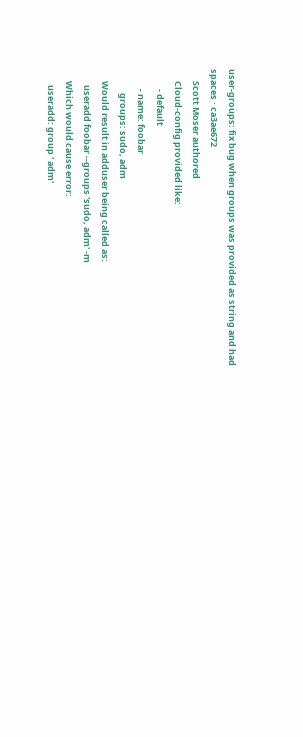user-groups: fix bug when groups was provided as string and had spaces · ca3ae672
      Scott Moser authored
      Cloud-config provided like:
          - default
          - name: foobar
            groups: sudo, adm
      Would result in adduser being called as:
        useradd foobar --groups 'sudo, adm' -m
      Which would cause error:
        useradd: group ' adm'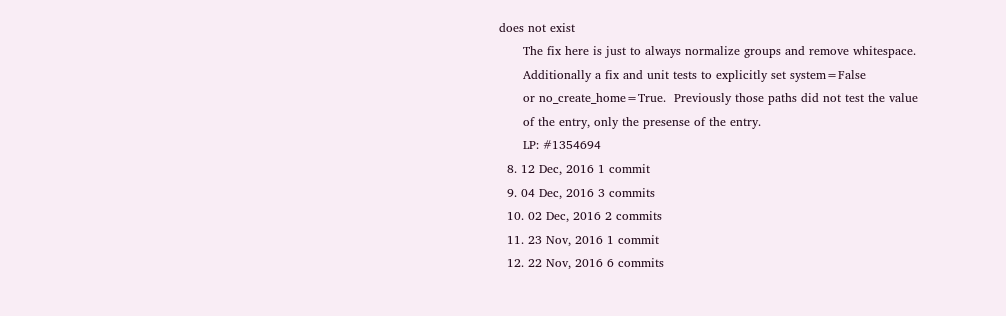does not exist
      The fix here is just to always normalize groups and remove whitespace.
      Additionally a fix and unit tests to explicitly set system=False
      or no_create_home=True.  Previously those paths did not test the value
      of the entry, only the presense of the entry.
      LP: #1354694
  8. 12 Dec, 2016 1 commit
  9. 04 Dec, 2016 3 commits
  10. 02 Dec, 2016 2 commits
  11. 23 Nov, 2016 1 commit
  12. 22 Nov, 2016 6 commits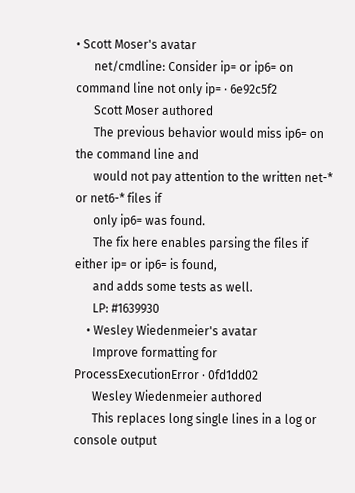• Scott Moser's avatar
      net/cmdline: Consider ip= or ip6= on command line not only ip= · 6e92c5f2
      Scott Moser authored
      The previous behavior would miss ip6= on the command line and
      would not pay attention to the written net-* or net6-* files if
      only ip6= was found.
      The fix here enables parsing the files if either ip= or ip6= is found,
      and adds some tests as well.
      LP: #1639930
    • Wesley Wiedenmeier's avatar
      Improve formatting for ProcessExecutionError · 0fd1dd02
      Wesley Wiedenmeier authored
      This replaces long single lines in a log or console output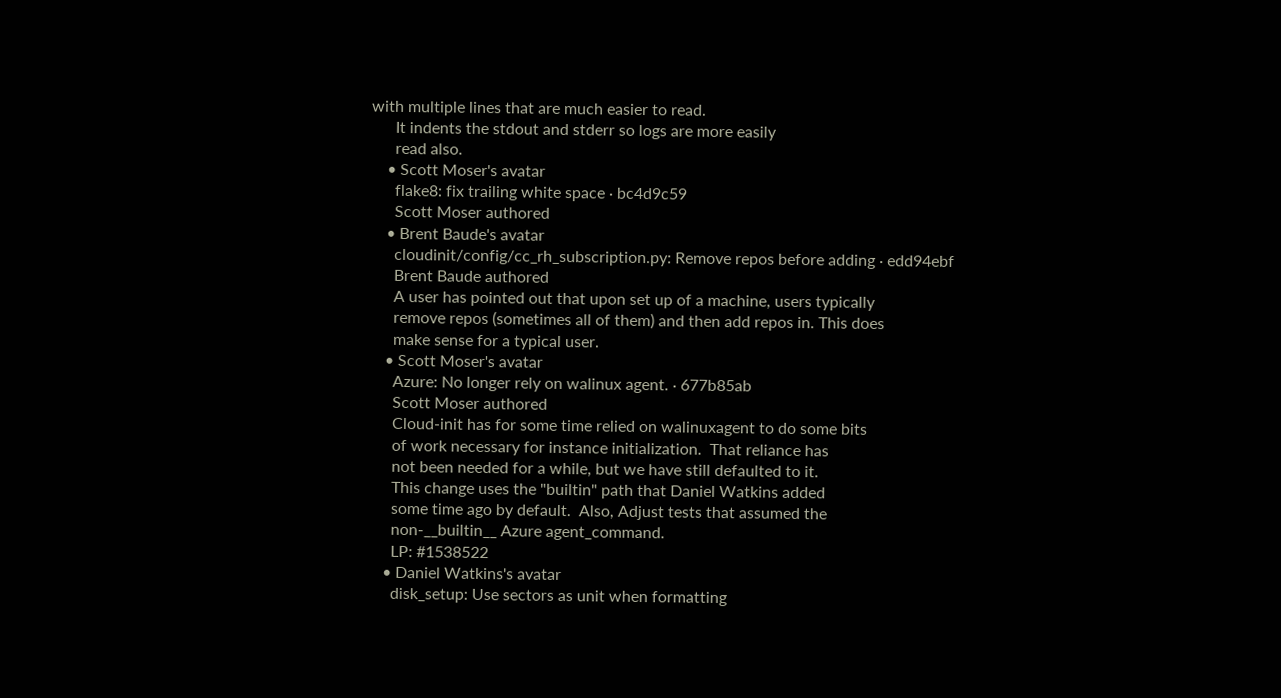with multiple lines that are much easier to read.
      It indents the stdout and stderr so logs are more easily
      read also.
    • Scott Moser's avatar
      flake8: fix trailing white space · bc4d9c59
      Scott Moser authored
    • Brent Baude's avatar
      cloudinit/config/cc_rh_subscription.py: Remove repos before adding · edd94ebf
      Brent Baude authored
      A user has pointed out that upon set up of a machine, users typically
      remove repos (sometimes all of them) and then add repos in. This does
      make sense for a typical user.
    • Scott Moser's avatar
      Azure: No longer rely on walinux agent. · 677b85ab
      Scott Moser authored
      Cloud-init has for some time relied on walinuxagent to do some bits
      of work necessary for instance initialization.  That reliance has
      not been needed for a while, but we have still defaulted to it.
      This change uses the "builtin" path that Daniel Watkins added
      some time ago by default.  Also, Adjust tests that assumed the
      non-__builtin__ Azure agent_command.
      LP: #1538522
    • Daniel Watkins's avatar
      disk_setup: Use sectors as unit when formatting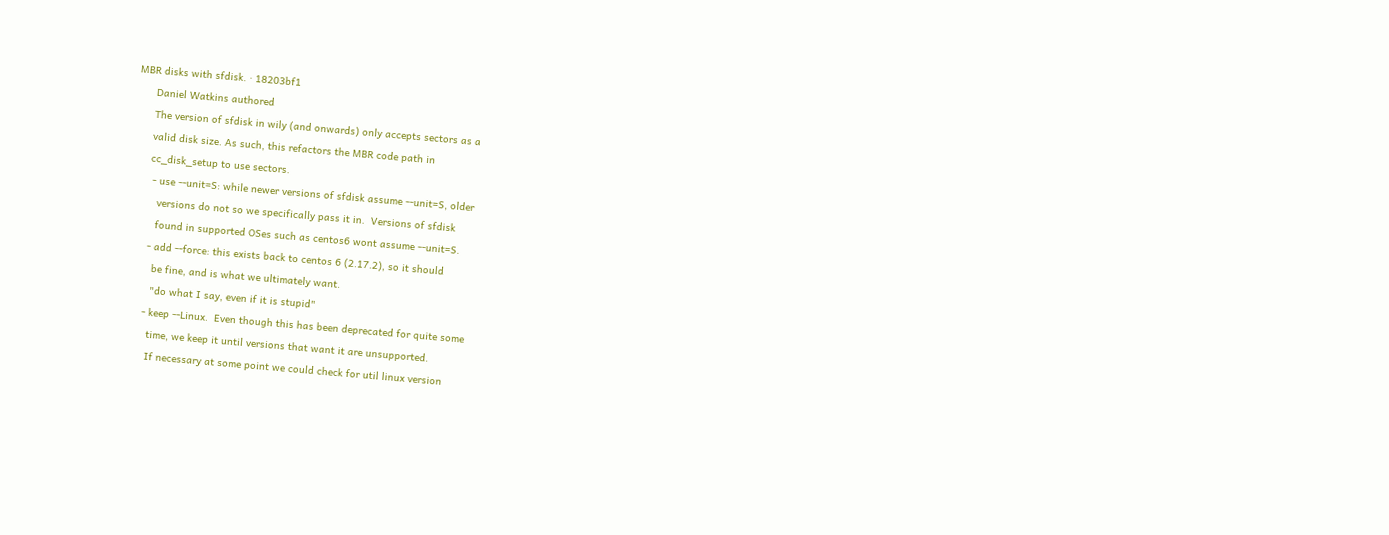MBR disks with sfdisk. · 18203bf1
      Daniel Watkins authored
      The version of sfdisk in wily (and onwards) only accepts sectors as a
      valid disk size. As such, this refactors the MBR code path in
      cc_disk_setup to use sectors.
       - use --unit=S: while newer versions of sfdisk assume --unit=S, older
         versions do not so we specifically pass it in.  Versions of sfdisk
         found in supported OSes such as centos6 wont assume --unit=S.
       - add --force: this exists back to centos 6 (2.17.2), so it should
         be fine, and is what we ultimately want.
         "do what I say, even if it is stupid"
       - keep --Linux.  Even though this has been deprecated for quite some
         time, we keep it until versions that want it are unsupported.
         If necessary at some point we could check for util linux version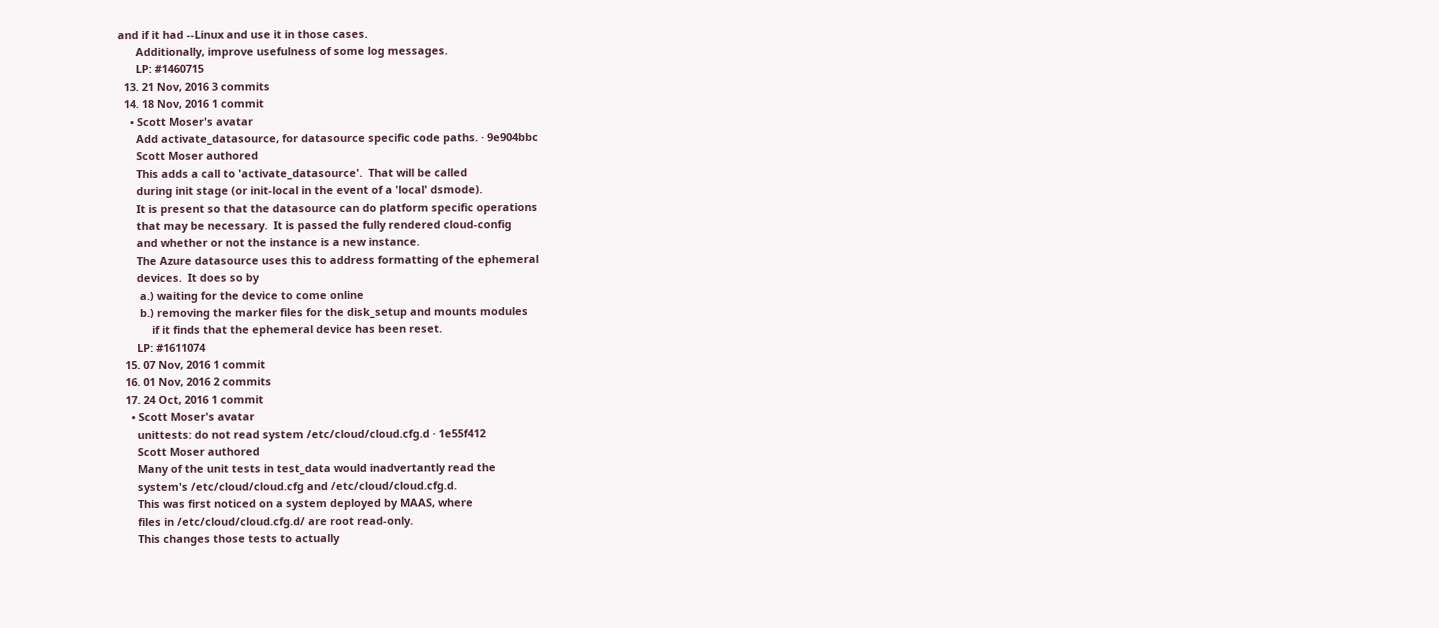and if it had --Linux and use it in those cases.
      Additionally, improve usefulness of some log messages.
      LP: #1460715
  13. 21 Nov, 2016 3 commits
  14. 18 Nov, 2016 1 commit
    • Scott Moser's avatar
      Add activate_datasource, for datasource specific code paths. · 9e904bbc
      Scott Moser authored
      This adds a call to 'activate_datasource'.  That will be called
      during init stage (or init-local in the event of a 'local' dsmode).
      It is present so that the datasource can do platform specific operations
      that may be necessary.  It is passed the fully rendered cloud-config
      and whether or not the instance is a new instance.
      The Azure datasource uses this to address formatting of the ephemeral
      devices.  It does so by
       a.) waiting for the device to come online
       b.) removing the marker files for the disk_setup and mounts modules
           if it finds that the ephemeral device has been reset.
      LP: #1611074
  15. 07 Nov, 2016 1 commit
  16. 01 Nov, 2016 2 commits
  17. 24 Oct, 2016 1 commit
    • Scott Moser's avatar
      unittests: do not read system /etc/cloud/cloud.cfg.d · 1e55f412
      Scott Moser authored
      Many of the unit tests in test_data would inadvertantly read the
      system's /etc/cloud/cloud.cfg and /etc/cloud/cloud.cfg.d.
      This was first noticed on a system deployed by MAAS, where
      files in /etc/cloud/cloud.cfg.d/ are root read-only.
      This changes those tests to actually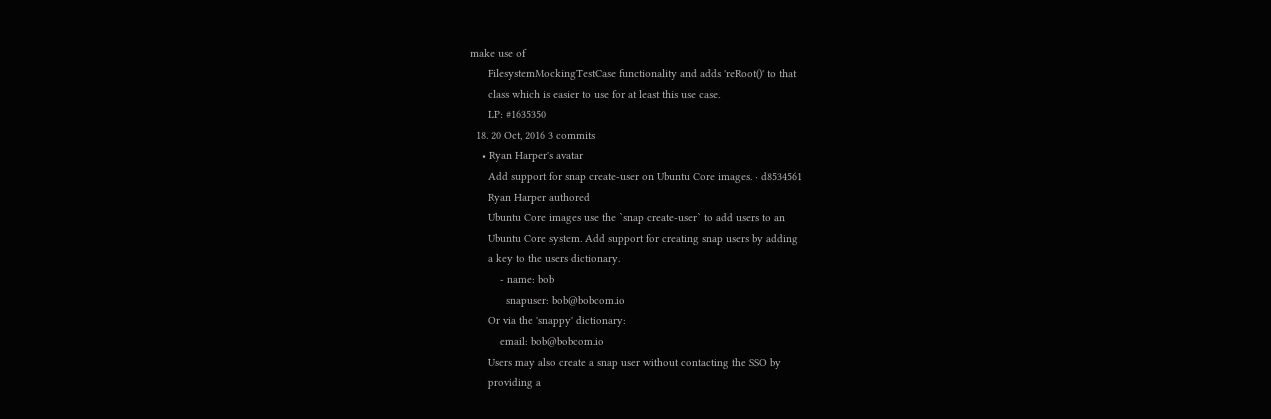make use of
      FilesystemMockingTestCase functionality and adds 'reRoot()' to that
      class which is easier to use for at least this use case.
      LP: #1635350
  18. 20 Oct, 2016 3 commits
    • Ryan Harper's avatar
      Add support for snap create-user on Ubuntu Core images. · d8534561
      Ryan Harper authored
      Ubuntu Core images use the `snap create-user` to add users to an
      Ubuntu Core system. Add support for creating snap users by adding
      a key to the users dictionary.
          - name: bob
            snapuser: bob@bobcom.io
      Or via the 'snappy' dictionary:
          email: bob@bobcom.io
      Users may also create a snap user without contacting the SSO by
      providing a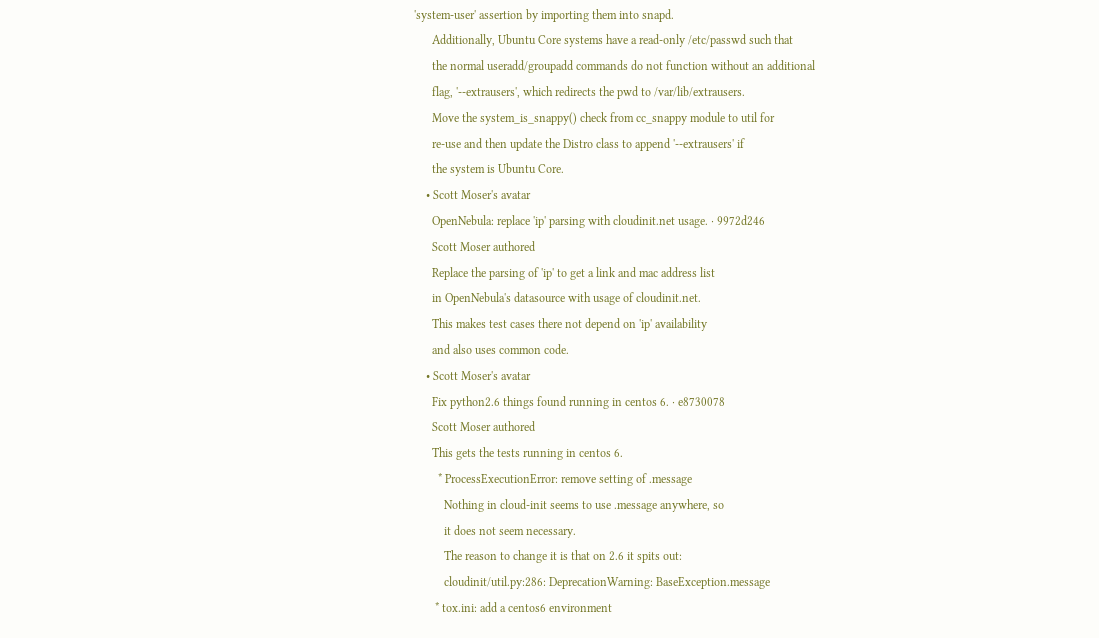'system-user' assertion by importing them into snapd.
      Additionally, Ubuntu Core systems have a read-only /etc/passwd such that
      the normal useradd/groupadd commands do not function without an additional
      flag, '--extrausers', which redirects the pwd to /var/lib/extrausers.
      Move the system_is_snappy() check from cc_snappy module to util for
      re-use and then update the Distro class to append '--extrausers' if
      the system is Ubuntu Core.
    • Scott Moser's avatar
      OpenNebula: replace 'ip' parsing with cloudinit.net usage. · 9972d246
      Scott Moser authored
      Replace the parsing of 'ip' to get a link and mac address list
      in OpenNebula's datasource with usage of cloudinit.net.
      This makes test cases there not depend on 'ip' availability
      and also uses common code.
    • Scott Moser's avatar
      Fix python2.6 things found running in centos 6. · e8730078
      Scott Moser authored
      This gets the tests running in centos 6.
        * ProcessExecutionError: remove setting of .message
          Nothing in cloud-init seems to use .message anywhere, so
          it does not seem necessary.
          The reason to change it is that on 2.6 it spits out:
          cloudinit/util.py:286: DeprecationWarning: BaseException.message
       * tox.ini: add a centos6 environment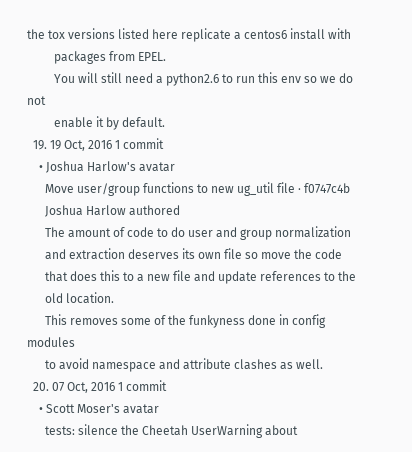the tox versions listed here replicate a centos6 install with
         packages from EPEL.
         You will still need a python2.6 to run this env so we do not
         enable it by default.
  19. 19 Oct, 2016 1 commit
    • Joshua Harlow's avatar
      Move user/group functions to new ug_util file · f0747c4b
      Joshua Harlow authored
      The amount of code to do user and group normalization
      and extraction deserves its own file so move the code
      that does this to a new file and update references to the
      old location.
      This removes some of the funkyness done in config modules
      to avoid namespace and attribute clashes as well.
  20. 07 Oct, 2016 1 commit
    • Scott Moser's avatar
      tests: silence the Cheetah UserWarning about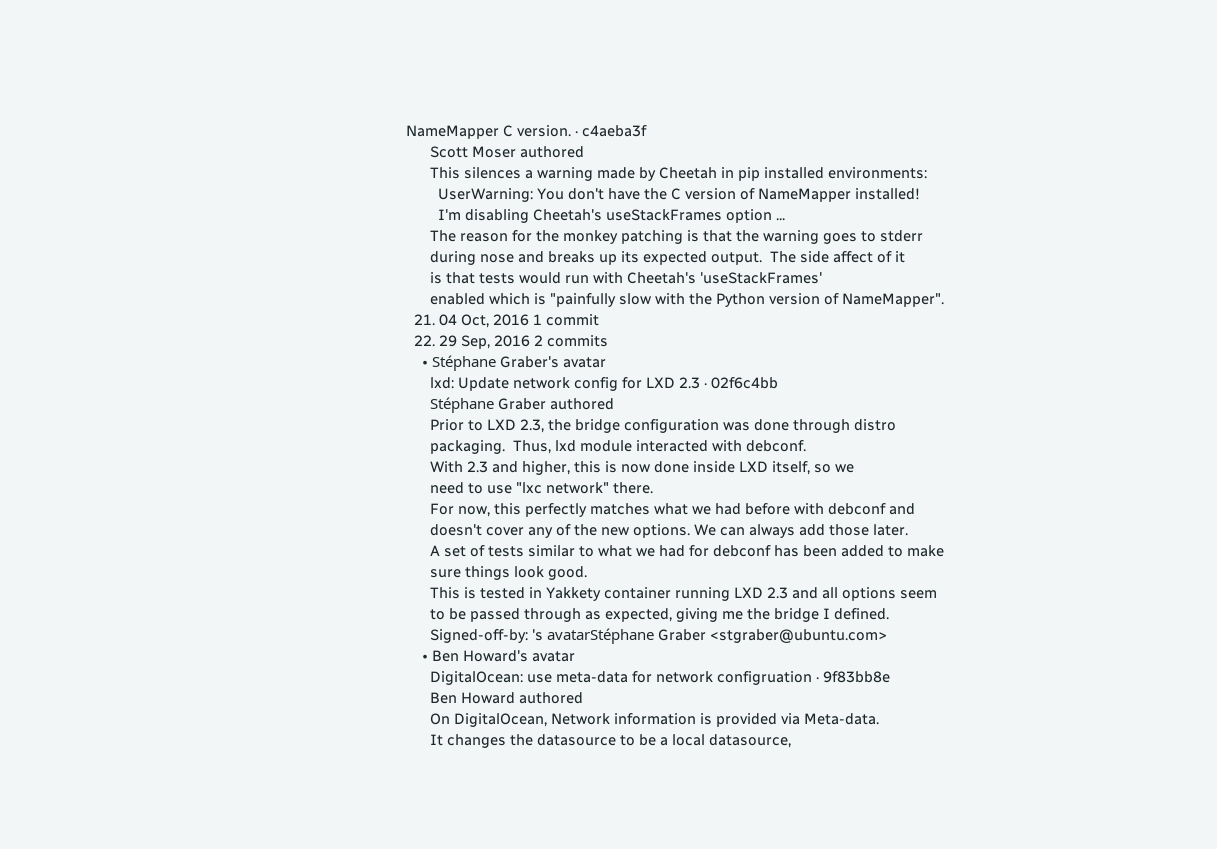NameMapper C version. · c4aeba3f
      Scott Moser authored
      This silences a warning made by Cheetah in pip installed environments:
        UserWarning: You don't have the C version of NameMapper installed!
        I'm disabling Cheetah's useStackFrames option ...
      The reason for the monkey patching is that the warning goes to stderr
      during nose and breaks up its expected output.  The side affect of it
      is that tests would run with Cheetah's 'useStackFrames'
      enabled which is "painfully slow with the Python version of NameMapper".
  21. 04 Oct, 2016 1 commit
  22. 29 Sep, 2016 2 commits
    • Stéphane Graber's avatar
      lxd: Update network config for LXD 2.3 · 02f6c4bb
      Stéphane Graber authored
      Prior to LXD 2.3, the bridge configuration was done through distro
      packaging.  Thus, lxd module interacted with debconf.
      With 2.3 and higher, this is now done inside LXD itself, so we
      need to use "lxc network" there.
      For now, this perfectly matches what we had before with debconf and
      doesn't cover any of the new options. We can always add those later.
      A set of tests similar to what we had for debconf has been added to make
      sure things look good.
      This is tested in Yakkety container running LXD 2.3 and all options seem
      to be passed through as expected, giving me the bridge I defined.
      Signed-off-by: 's avatarStéphane Graber <stgraber@ubuntu.com>
    • Ben Howard's avatar
      DigitalOcean: use meta-data for network configruation · 9f83bb8e
      Ben Howard authored
      On DigitalOcean, Network information is provided via Meta-data.
      It changes the datasource to be a local datasource,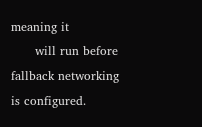meaning it
      will run before fallback networking is configured.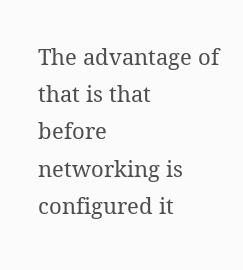The advantage of that is that before networking is configured it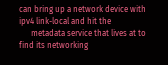can bring up a network device with ipv4 link-local and hit the
      metadata service that lives at to find its networking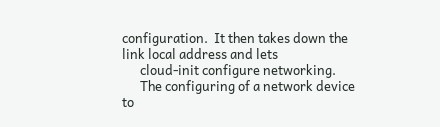configuration.  It then takes down the link local address and lets
      cloud-init configure networking.
      The configuring of a network device to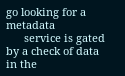go looking for a metadata
      service is gated by a check of data in the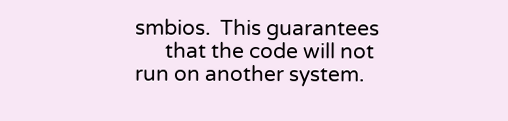smbios.  This guarantees
      that the code will not run on another system.